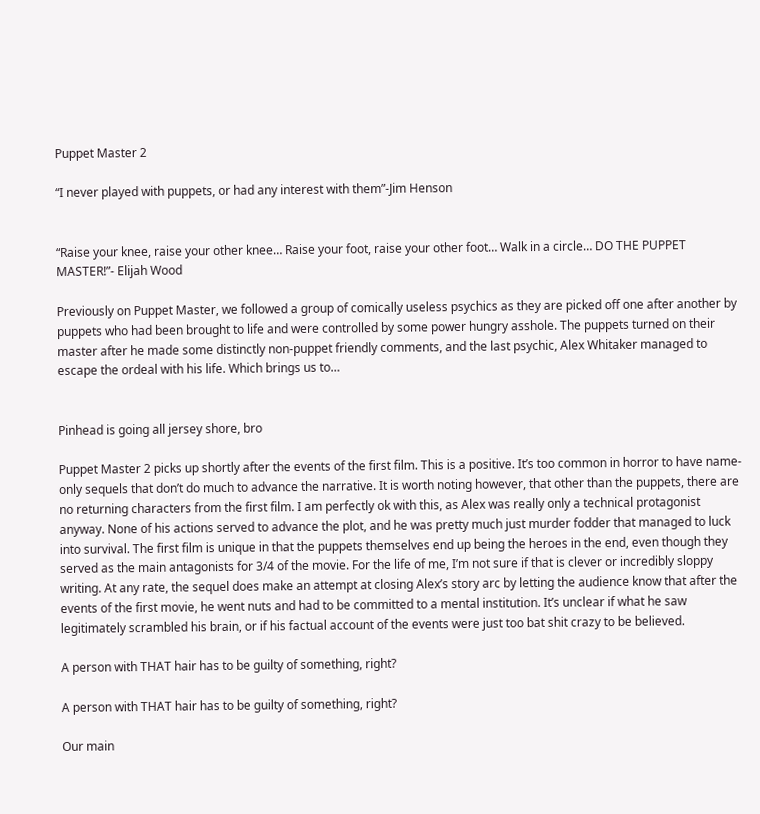Puppet Master 2

“I never played with puppets, or had any interest with them”-Jim Henson


“Raise your knee, raise your other knee… Raise your foot, raise your other foot… Walk in a circle… DO THE PUPPET MASTER!”- Elijah Wood

Previously on Puppet Master, we followed a group of comically useless psychics as they are picked off one after another by puppets who had been brought to life and were controlled by some power hungry asshole. The puppets turned on their master after he made some distinctly non-puppet friendly comments, and the last psychic, Alex Whitaker managed to escape the ordeal with his life. Which brings us to…


Pinhead is going all jersey shore, bro

Puppet Master 2 picks up shortly after the events of the first film. This is a positive. It’s too common in horror to have name-only sequels that don’t do much to advance the narrative. It is worth noting however, that other than the puppets, there are no returning characters from the first film. I am perfectly ok with this, as Alex was really only a technical protagonist anyway. None of his actions served to advance the plot, and he was pretty much just murder fodder that managed to luck into survival. The first film is unique in that the puppets themselves end up being the heroes in the end, even though they served as the main antagonists for 3/4 of the movie. For the life of me, I’m not sure if that is clever or incredibly sloppy writing. At any rate, the sequel does make an attempt at closing Alex’s story arc by letting the audience know that after the events of the first movie, he went nuts and had to be committed to a mental institution. It’s unclear if what he saw legitimately scrambled his brain, or if his factual account of the events were just too bat shit crazy to be believed.

A person with THAT hair has to be guilty of something, right?

A person with THAT hair has to be guilty of something, right?

Our main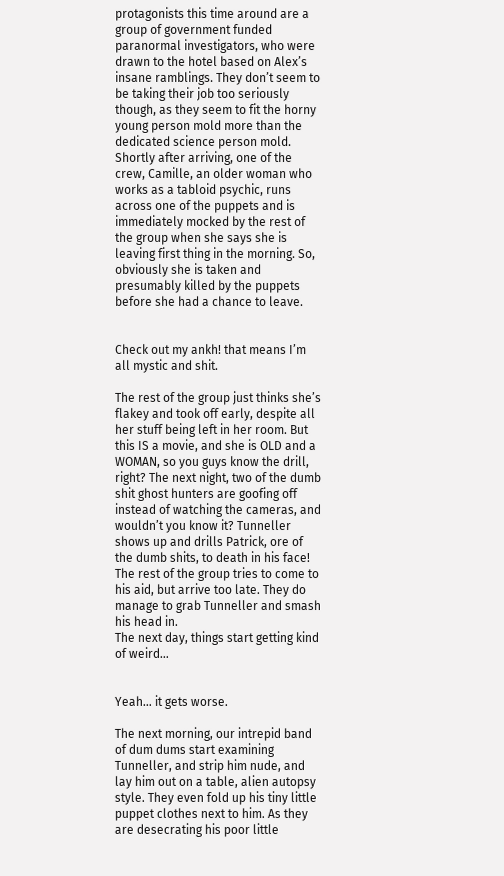protagonists this time around are a group of government funded paranormal investigators, who were drawn to the hotel based on Alex’s insane ramblings. They don’t seem to be taking their job too seriously though, as they seem to fit the horny young person mold more than the dedicated science person mold. Shortly after arriving, one of the crew, Camille, an older woman who works as a tabloid psychic, runs across one of the puppets and is immediately mocked by the rest of the group when she says she is leaving first thing in the morning. So, obviously she is taken and presumably killed by the puppets before she had a chance to leave.


Check out my ankh! that means I’m all mystic and shit.

The rest of the group just thinks she’s flakey and took off early, despite all her stuff being left in her room. But this IS a movie, and she is OLD and a WOMAN, so you guys know the drill, right? The next night, two of the dumb shit ghost hunters are goofing off instead of watching the cameras, and wouldn’t you know it? Tunneller shows up and drills Patrick, ore of the dumb shits, to death in his face! The rest of the group tries to come to his aid, but arrive too late. They do manage to grab Tunneller and smash his head in.
The next day, things start getting kind of weird…


Yeah… it gets worse.

The next morning, our intrepid band of dum dums start examining Tunneller, and strip him nude, and lay him out on a table, alien autopsy style. They even fold up his tiny little puppet clothes next to him. As they are desecrating his poor little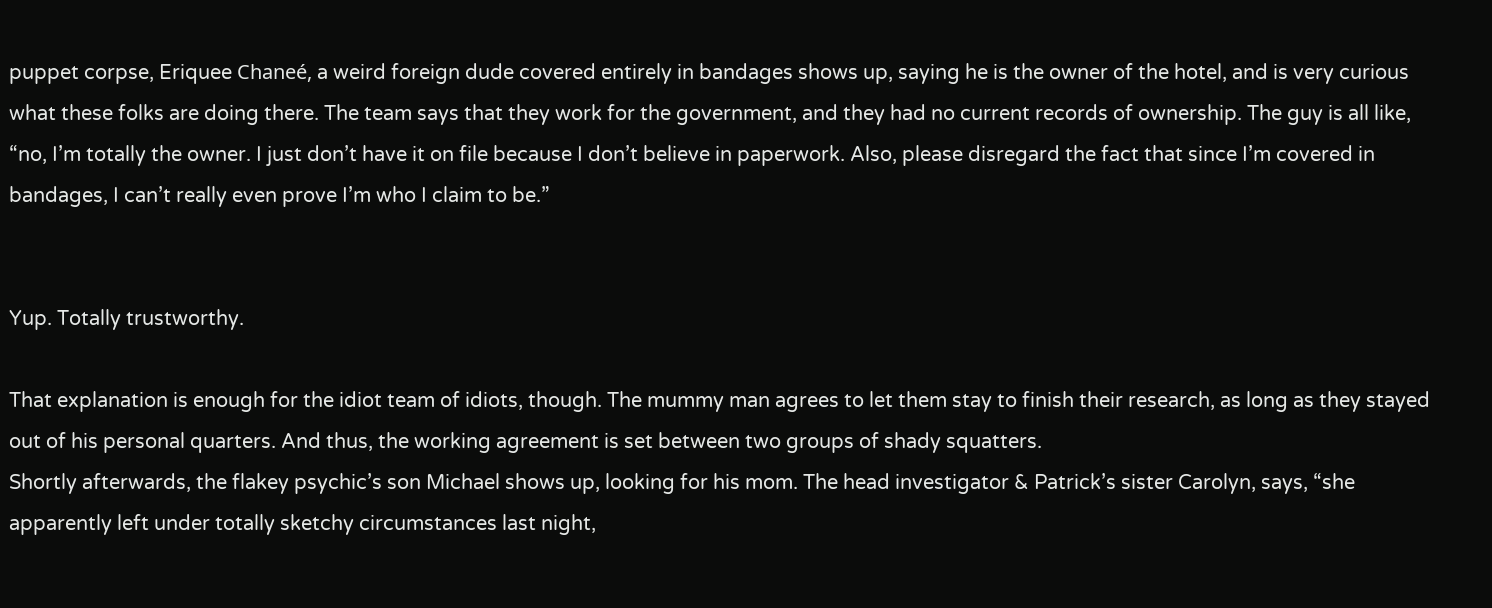puppet corpse, Eriquee Chaneé, a weird foreign dude covered entirely in bandages shows up, saying he is the owner of the hotel, and is very curious what these folks are doing there. The team says that they work for the government, and they had no current records of ownership. The guy is all like, “no, I’m totally the owner. I just don’t have it on file because I don’t believe in paperwork. Also, please disregard the fact that since I’m covered in bandages, I can’t really even prove I’m who I claim to be.”


Yup. Totally trustworthy.

That explanation is enough for the idiot team of idiots, though. The mummy man agrees to let them stay to finish their research, as long as they stayed out of his personal quarters. And thus, the working agreement is set between two groups of shady squatters.
Shortly afterwards, the flakey psychic’s son Michael shows up, looking for his mom. The head investigator & Patrick’s sister Carolyn, says, “she apparently left under totally sketchy circumstances last night,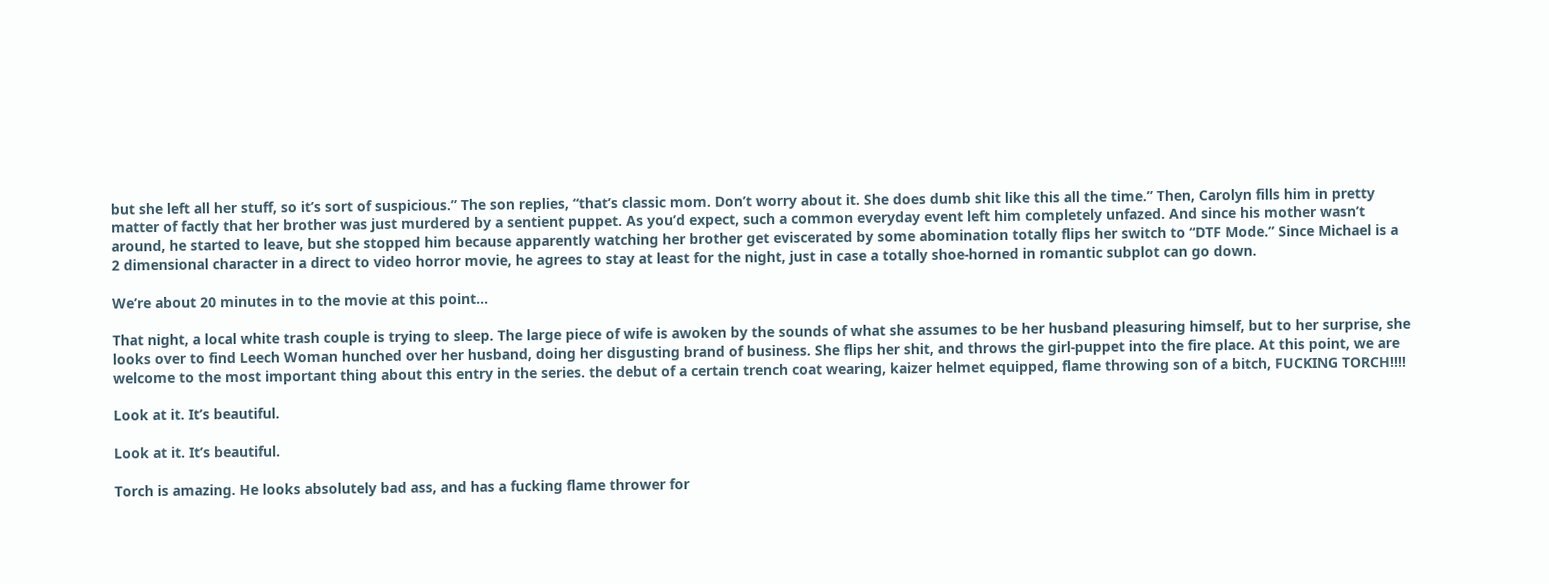but she left all her stuff, so it’s sort of suspicious.” The son replies, “that’s classic mom. Don’t worry about it. She does dumb shit like this all the time.” Then, Carolyn fills him in pretty matter of factly that her brother was just murdered by a sentient puppet. As you’d expect, such a common everyday event left him completely unfazed. And since his mother wasn’t around, he started to leave, but she stopped him because apparently watching her brother get eviscerated by some abomination totally flips her switch to “DTF Mode.” Since Michael is a 2 dimensional character in a direct to video horror movie, he agrees to stay at least for the night, just in case a totally shoe-horned in romantic subplot can go down.

We’re about 20 minutes in to the movie at this point…

That night, a local white trash couple is trying to sleep. The large piece of wife is awoken by the sounds of what she assumes to be her husband pleasuring himself, but to her surprise, she looks over to find Leech Woman hunched over her husband, doing her disgusting brand of business. She flips her shit, and throws the girl-puppet into the fire place. At this point, we are welcome to the most important thing about this entry in the series. the debut of a certain trench coat wearing, kaizer helmet equipped, flame throwing son of a bitch, FUCKING TORCH!!!!

Look at it. It’s beautiful.

Look at it. It’s beautiful.

Torch is amazing. He looks absolutely bad ass, and has a fucking flame thrower for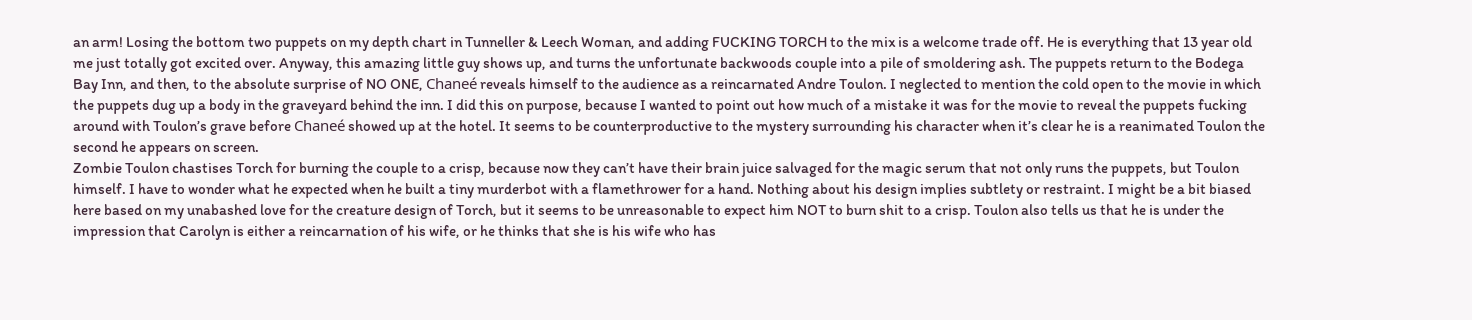an arm! Losing the bottom two puppets on my depth chart in Tunneller & Leech Woman, and adding FUCKING TORCH to the mix is a welcome trade off. He is everything that 13 year old me just totally got excited over. Anyway, this amazing little guy shows up, and turns the unfortunate backwoods couple into a pile of smoldering ash. The puppets return to the Bodega Bay Inn, and then, to the absolute surprise of NO ONE, Chaneé reveals himself to the audience as a reincarnated Andre Toulon. I neglected to mention the cold open to the movie in which the puppets dug up a body in the graveyard behind the inn. I did this on purpose, because I wanted to point out how much of a mistake it was for the movie to reveal the puppets fucking around with Toulon’s grave before Chaneé showed up at the hotel. It seems to be counterproductive to the mystery surrounding his character when it’s clear he is a reanimated Toulon the second he appears on screen.
Zombie Toulon chastises Torch for burning the couple to a crisp, because now they can’t have their brain juice salvaged for the magic serum that not only runs the puppets, but Toulon himself. I have to wonder what he expected when he built a tiny murderbot with a flamethrower for a hand. Nothing about his design implies subtlety or restraint. I might be a bit biased here based on my unabashed love for the creature design of Torch, but it seems to be unreasonable to expect him NOT to burn shit to a crisp. Toulon also tells us that he is under the impression that Carolyn is either a reincarnation of his wife, or he thinks that she is his wife who has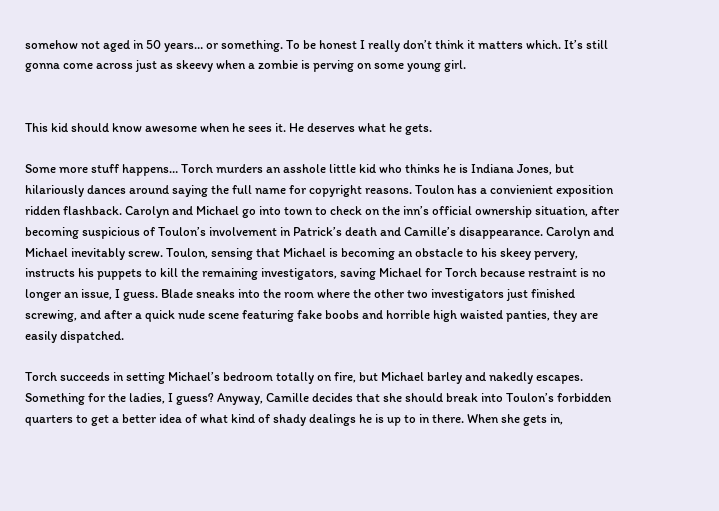somehow not aged in 50 years… or something. To be honest I really don’t think it matters which. It’s still gonna come across just as skeevy when a zombie is perving on some young girl.


This kid should know awesome when he sees it. He deserves what he gets.

Some more stuff happens… Torch murders an asshole little kid who thinks he is Indiana Jones, but hilariously dances around saying the full name for copyright reasons. Toulon has a convienient exposition ridden flashback. Carolyn and Michael go into town to check on the inn’s official ownership situation, after becoming suspicious of Toulon’s involvement in Patrick’s death and Camille’s disappearance. Carolyn and Michael inevitably screw. Toulon, sensing that Michael is becoming an obstacle to his skeey pervery, instructs his puppets to kill the remaining investigators, saving Michael for Torch because restraint is no longer an issue, I guess. Blade sneaks into the room where the other two investigators just finished screwing, and after a quick nude scene featuring fake boobs and horrible high waisted panties, they are easily dispatched.

Torch succeeds in setting Michael’s bedroom totally on fire, but Michael barley and nakedly escapes. Something for the ladies, I guess? Anyway, Camille decides that she should break into Toulon’s forbidden quarters to get a better idea of what kind of shady dealings he is up to in there. When she gets in,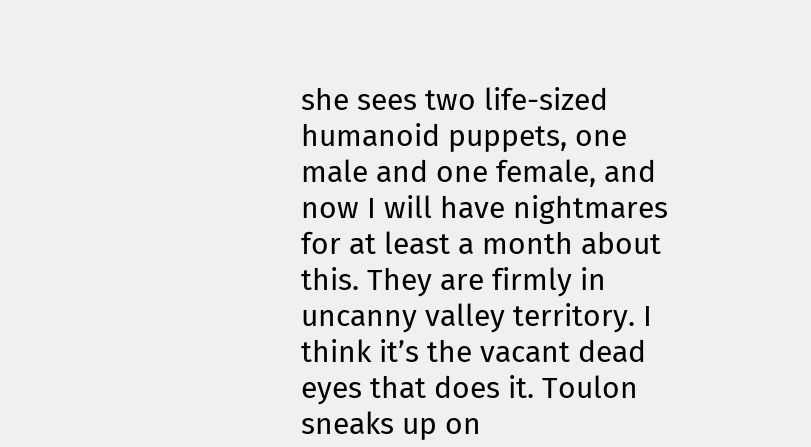she sees two life-sized humanoid puppets, one male and one female, and now I will have nightmares for at least a month about this. They are firmly in uncanny valley territory. I think it’s the vacant dead eyes that does it. Toulon sneaks up on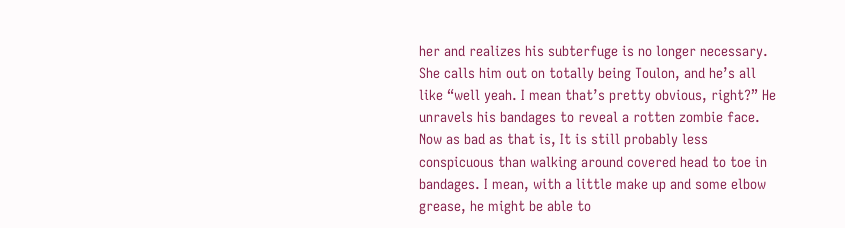her and realizes his subterfuge is no longer necessary. She calls him out on totally being Toulon, and he’s all like “well yeah. I mean that’s pretty obvious, right?” He unravels his bandages to reveal a rotten zombie face. Now as bad as that is, It is still probably less conspicuous than walking around covered head to toe in bandages. I mean, with a little make up and some elbow grease, he might be able to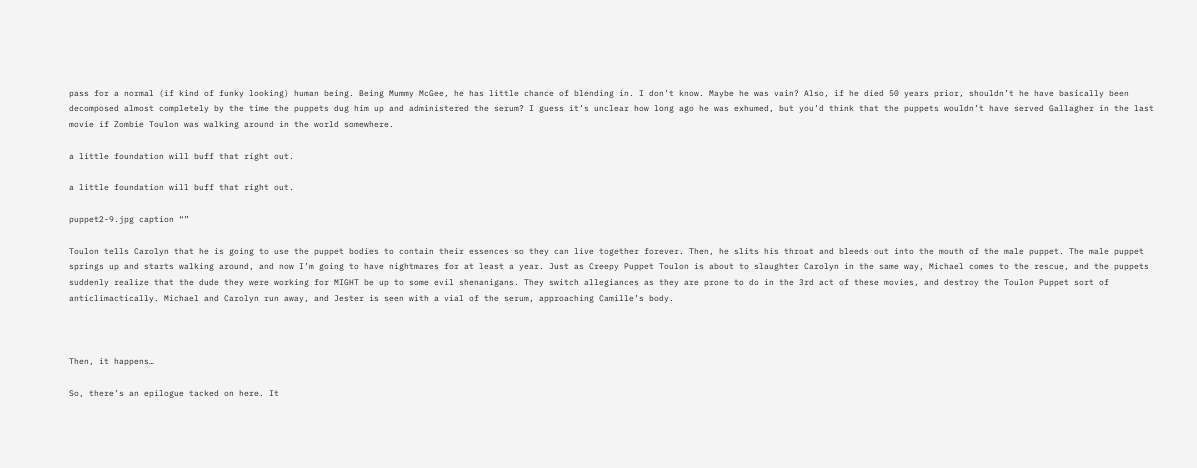pass for a normal (if kind of funky looking) human being. Being Mummy McGee, he has little chance of blending in. I don’t know. Maybe he was vain? Also, if he died 50 years prior, shouldn’t he have basically been decomposed almost completely by the time the puppets dug him up and administered the serum? I guess it’s unclear how long ago he was exhumed, but you’d think that the puppets wouldn’t have served Gallagher in the last movie if Zombie Toulon was walking around in the world somewhere.

a little foundation will buff that right out.

a little foundation will buff that right out.

puppet2-9.jpg caption “”

Toulon tells Carolyn that he is going to use the puppet bodies to contain their essences so they can live together forever. Then, he slits his throat and bleeds out into the mouth of the male puppet. The male puppet springs up and starts walking around, and now I’m going to have nightmares for at least a year. Just as Creepy Puppet Toulon is about to slaughter Carolyn in the same way, Michael comes to the rescue, and the puppets suddenly realize that the dude they were working for MIGHT be up to some evil shenanigans. They switch allegiances as they are prone to do in the 3rd act of these movies, and destroy the Toulon Puppet sort of anticlimactically. Michael and Carolyn run away, and Jester is seen with a vial of the serum, approaching Camille’s body.



Then, it happens…

So, there’s an epilogue tacked on here. It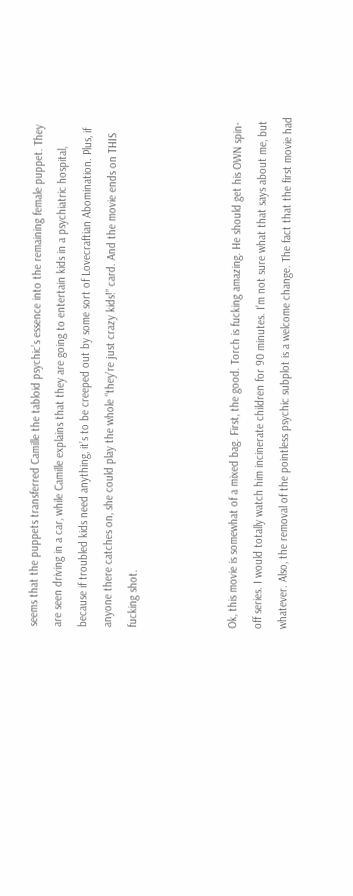seems that the puppets transferred Camille the tabloid psychic’s essence into the remaining female puppet. They are seen driving in a car, while Camille explains that they are going to entertain kids in a psychiatric hospital, because if troubled kids need anything, it’s to be creeped out by some sort of Lovecraftian Abomination. Plus, if anyone there catches on, she could play the whole “they’re just crazy kids!” card. And the movie ends on THIS fucking shot.



Ok, this movie is somewhat of a mixed bag. First, the good. Torch is fucking amazing. He should get his OWN spin-off series. I would totally watch him incinerate children for 90 minutes. I’m not sure what that says about me, but whatever. Also, the removal of the pointless psychic subplot is a welcome change. The fact that the first movie had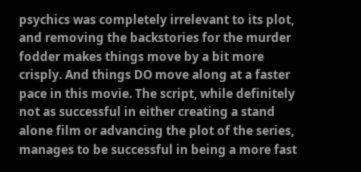psychics was completely irrelevant to its plot, and removing the backstories for the murder fodder makes things move by a bit more crisply. And things DO move along at a faster pace in this movie. The script, while definitely not as successful in either creating a stand alone film or advancing the plot of the series, manages to be successful in being a more fast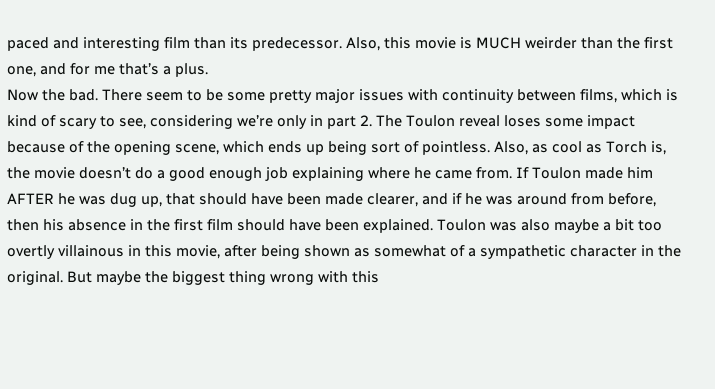paced and interesting film than its predecessor. Also, this movie is MUCH weirder than the first one, and for me that’s a plus.
Now the bad. There seem to be some pretty major issues with continuity between films, which is kind of scary to see, considering we’re only in part 2. The Toulon reveal loses some impact because of the opening scene, which ends up being sort of pointless. Also, as cool as Torch is, the movie doesn’t do a good enough job explaining where he came from. If Toulon made him AFTER he was dug up, that should have been made clearer, and if he was around from before, then his absence in the first film should have been explained. Toulon was also maybe a bit too overtly villainous in this movie, after being shown as somewhat of a sympathetic character in the original. But maybe the biggest thing wrong with this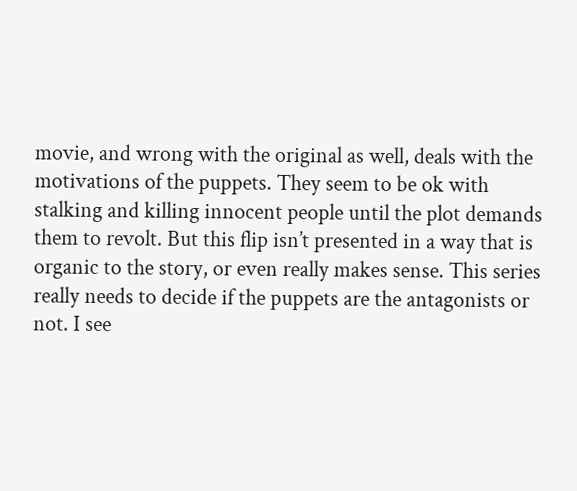movie, and wrong with the original as well, deals with the motivations of the puppets. They seem to be ok with stalking and killing innocent people until the plot demands them to revolt. But this flip isn’t presented in a way that is organic to the story, or even really makes sense. This series really needs to decide if the puppets are the antagonists or not. I see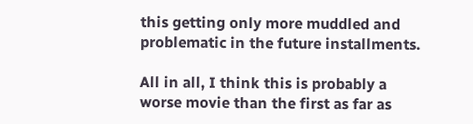this getting only more muddled and problematic in the future installments.

All in all, I think this is probably a worse movie than the first as far as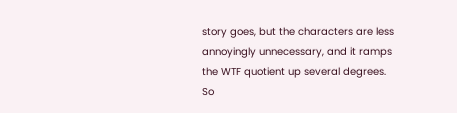story goes, but the characters are less annoyingly unnecessary, and it ramps the WTF quotient up several degrees. So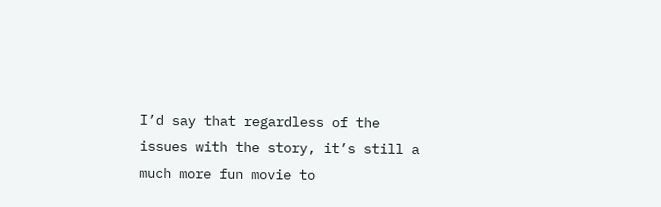I’d say that regardless of the issues with the story, it’s still a much more fun movie to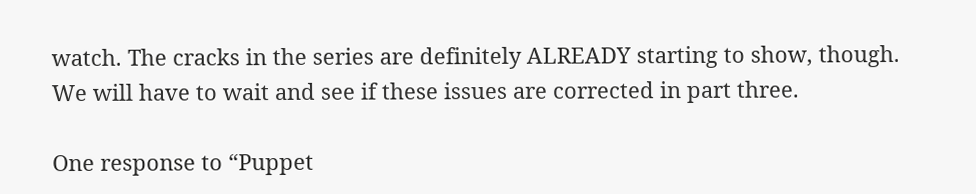watch. The cracks in the series are definitely ALREADY starting to show, though. We will have to wait and see if these issues are corrected in part three.

One response to “Puppet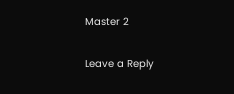Master 2

Leave a Reply